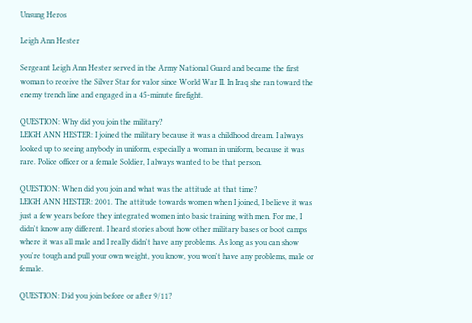Unsung Heros

Leigh Ann Hester

Sergeant Leigh Ann Hester served in the Army National Guard and became the first woman to receive the Silver Star for valor since World War II. In Iraq she ran toward the enemy trench line and engaged in a 45-minute firefight.

QUESTION: Why did you join the military?
LEIGH ANN HESTER: I joined the military because it was a childhood dream. I always looked up to seeing anybody in uniform, especially a woman in uniform, because it was rare. Police officer or a female Soldier, I always wanted to be that person.

QUESTION: When did you join and what was the attitude at that time?
LEIGH ANN HESTER: 2001. The attitude towards women when I joined, I believe it was just a few years before they integrated women into basic training with men. For me, I didn't know any different. I heard stories about how other military bases or boot camps where it was all male and I really didn't have any problems. As long as you can show you're tough and pull your own weight, you know, you won't have any problems, male or female.

QUESTION: Did you join before or after 9/11?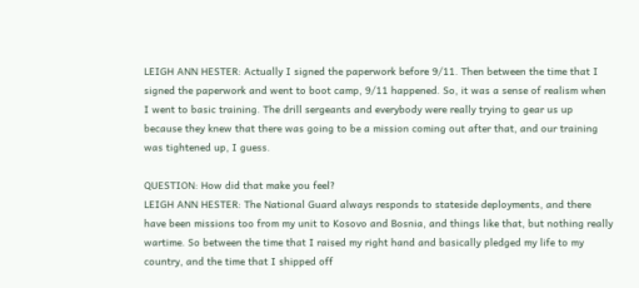LEIGH ANN HESTER: Actually I signed the paperwork before 9/11. Then between the time that I signed the paperwork and went to boot camp, 9/11 happened. So, it was a sense of realism when I went to basic training. The drill sergeants and everybody were really trying to gear us up because they knew that there was going to be a mission coming out after that, and our training was tightened up, I guess.

QUESTION: How did that make you feel?
LEIGH ANN HESTER: The National Guard always responds to stateside deployments, and there have been missions too from my unit to Kosovo and Bosnia, and things like that, but nothing really wartime. So between the time that I raised my right hand and basically pledged my life to my country, and the time that I shipped off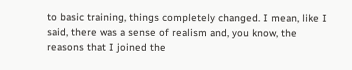to basic training, things completely changed. I mean, like I said, there was a sense of realism and, you know, the reasons that I joined the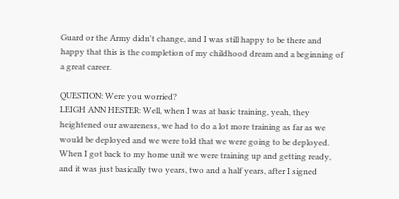Guard or the Army didn't change, and I was still happy to be there and happy that this is the completion of my childhood dream and a beginning of a great career.

QUESTION: Were you worried?
LEIGH ANN HESTER: Well, when I was at basic training, yeah, they heightened our awareness, we had to do a lot more training as far as we would be deployed and we were told that we were going to be deployed. When I got back to my home unit we were training up and getting ready, and it was just basically two years, two and a half years, after I signed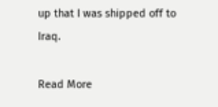up that I was shipped off to Iraq.

Read More